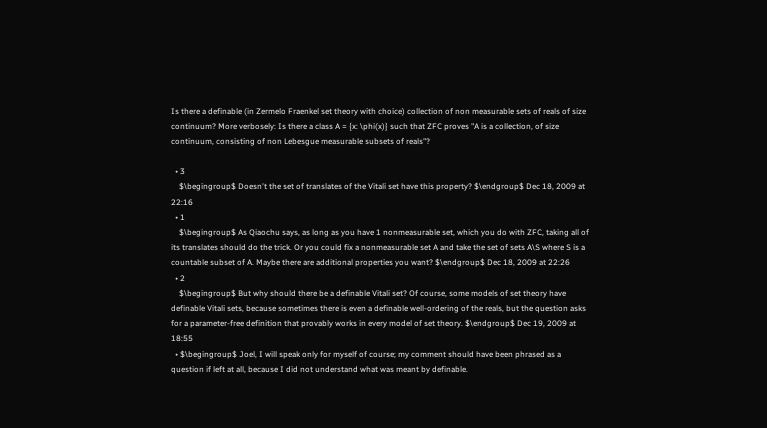Is there a definable (in Zermelo Fraenkel set theory with choice) collection of non measurable sets of reals of size continuum? More verbosely: Is there a class A = {x: \phi(x)} such that ZFC proves "A is a collection, of size continuum, consisting of non Lebesgue measurable subsets of reals"?

  • 3
    $\begingroup$ Doesn't the set of translates of the Vitali set have this property? $\endgroup$ Dec 18, 2009 at 22:16
  • 1
    $\begingroup$ As Qiaochu says, as long as you have 1 nonmeasurable set, which you do with ZFC, taking all of its translates should do the trick. Or you could fix a nonmeasurable set A and take the set of sets A\S where S is a countable subset of A. Maybe there are additional properties you want? $\endgroup$ Dec 18, 2009 at 22:26
  • 2
    $\begingroup$ But why should there be a definable Vitali set? Of course, some models of set theory have definable Vitali sets, because sometimes there is even a definable well-ordering of the reals, but the question asks for a parameter-free definition that provably works in every model of set theory. $\endgroup$ Dec 19, 2009 at 18:55
  • $\begingroup$ Joel, I will speak only for myself of course; my comment should have been phrased as a question if left at all, because I did not understand what was meant by definable.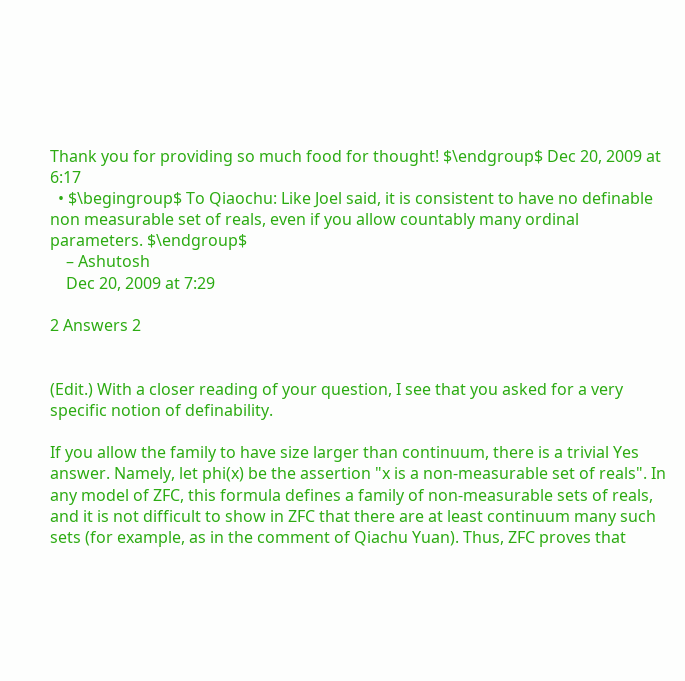Thank you for providing so much food for thought! $\endgroup$ Dec 20, 2009 at 6:17
  • $\begingroup$ To Qiaochu: Like Joel said, it is consistent to have no definable non measurable set of reals, even if you allow countably many ordinal parameters. $\endgroup$
    – Ashutosh
    Dec 20, 2009 at 7:29

2 Answers 2


(Edit.) With a closer reading of your question, I see that you asked for a very specific notion of definability.

If you allow the family to have size larger than continuum, there is a trivial Yes answer. Namely, let phi(x) be the assertion "x is a non-measurable set of reals". In any model of ZFC, this formula defines a family of non-measurable sets of reals, and it is not difficult to show in ZFC that there are at least continuum many such sets (for example, as in the comment of Qiachu Yuan). Thus, ZFC proves that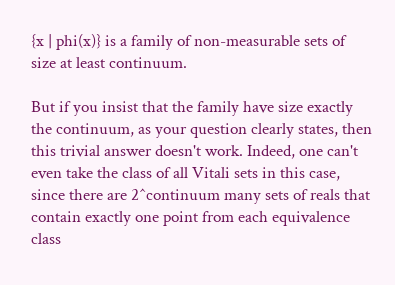{x | phi(x)} is a family of non-measurable sets of size at least continuum.

But if you insist that the family have size exactly the continuum, as your question clearly states, then this trivial answer doesn't work. Indeed, one can't even take the class of all Vitali sets in this case, since there are 2^continuum many sets of reals that contain exactly one point from each equivalence class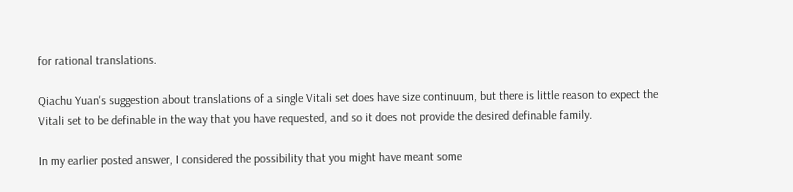for rational translations.

Qiachu Yuan's suggestion about translations of a single Vitali set does have size continuum, but there is little reason to expect the Vitali set to be definable in the way that you have requested, and so it does not provide the desired definable family.

In my earlier posted answer, I considered the possibility that you might have meant some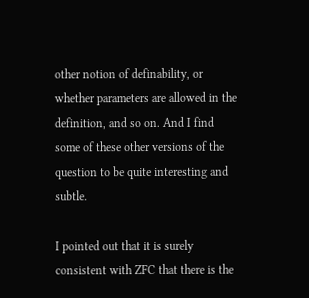other notion of definability, or whether parameters are allowed in the definition, and so on. And I find some of these other versions of the question to be quite interesting and subtle.

I pointed out that it is surely consistent with ZFC that there is the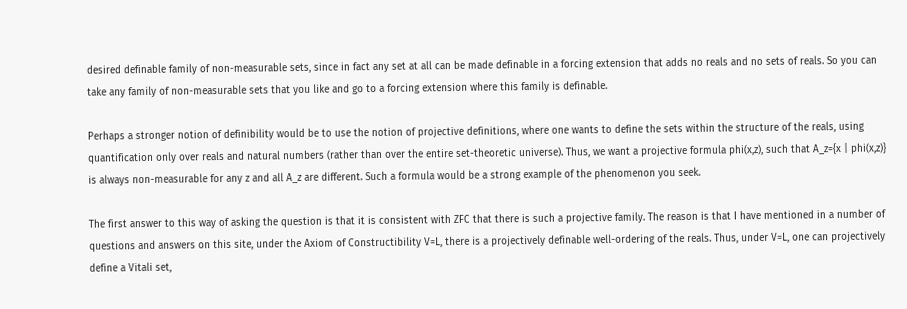desired definable family of non-measurable sets, since in fact any set at all can be made definable in a forcing extension that adds no reals and no sets of reals. So you can take any family of non-measurable sets that you like and go to a forcing extension where this family is definable.

Perhaps a stronger notion of definibility would be to use the notion of projective definitions, where one wants to define the sets within the structure of the reals, using quantification only over reals and natural numbers (rather than over the entire set-theoretic universe). Thus, we want a projective formula phi(x,z), such that A_z={x | phi(x,z)} is always non-measurable for any z and all A_z are different. Such a formula would be a strong example of the phenomenon you seek.

The first answer to this way of asking the question is that it is consistent with ZFC that there is such a projective family. The reason is that I have mentioned in a number of questions and answers on this site, under the Axiom of Constructibility V=L, there is a projectively definable well-ordering of the reals. Thus, under V=L, one can projectively define a Vitali set,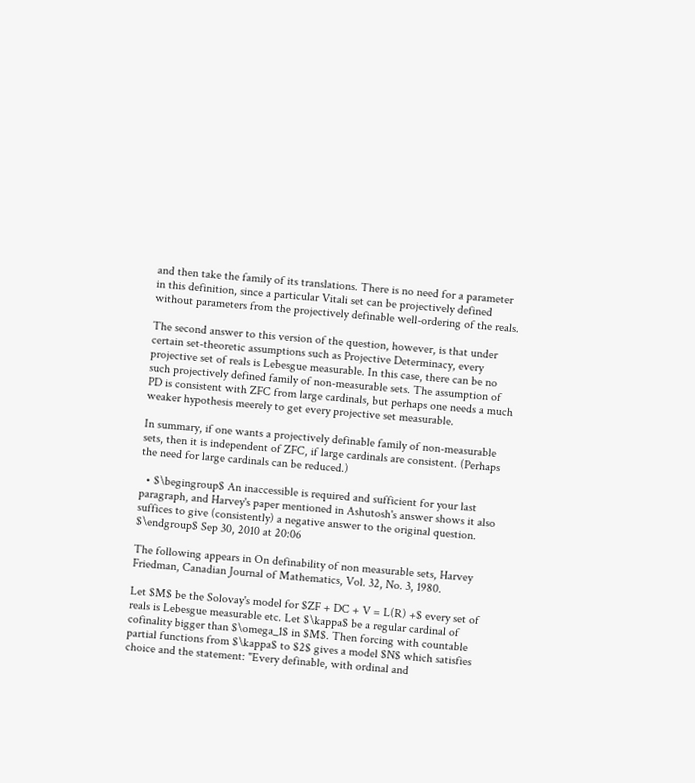and then take the family of its translations. There is no need for a parameter in this definition, since a particular Vitali set can be projectively defined without parameters from the projectively definable well-ordering of the reals.

The second answer to this version of the question, however, is that under certain set-theoretic assumptions such as Projective Determinacy, every projective set of reals is Lebesgue measurable. In this case, there can be no such projectively defined family of non-measurable sets. The assumption of PD is consistent with ZFC from large cardinals, but perhaps one needs a much weaker hypothesis meerely to get every projective set measurable.

In summary, if one wants a projectively definable family of non-measurable sets, then it is independent of ZFC, if large cardinals are consistent. (Perhaps the need for large cardinals can be reduced.)

  • $\begingroup$ An inaccessible is required and sufficient for your last paragraph, and Harvey's paper mentioned in Ashutosh's answer shows it also suffices to give (consistently) a negative answer to the original question. $\endgroup$ Sep 30, 2010 at 20:06

The following appears in On definability of non measurable sets, Harvey Friedman, Canadian Journal of Mathematics, Vol. 32, No. 3, 1980.

Let $M$ be the Solovay's model for $ZF + DC + V = L(R) +$ every set of reals is Lebesgue measurable etc. Let $\kappa$ be a regular cardinal of cofinality bigger than $\omega_1$ in $M$. Then forcing with countable partial functions from $\kappa$ to $2$ gives a model $N$ which satisfies choice and the statement: "Every definable, with ordinal and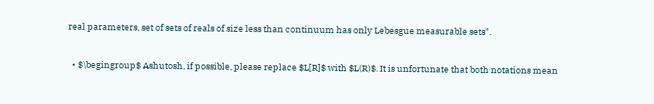real parameters, set of sets of reals of size less than continuum has only Lebesgue measurable sets".

  • $\begingroup$ Ashutosh, if possible, please replace $L[R]$ with $L(R)$. It is unfortunate that both notations mean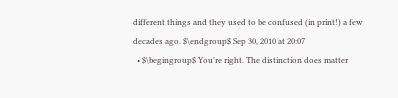different things and they used to be confused (in print!) a few decades ago. $\endgroup$ Sep 30, 2010 at 20:07
  • $\begingroup$ You're right. The distinction does matter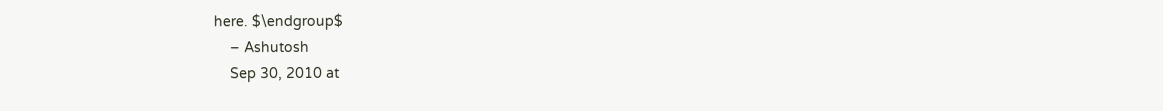here. $\endgroup$
    – Ashutosh
    Sep 30, 2010 at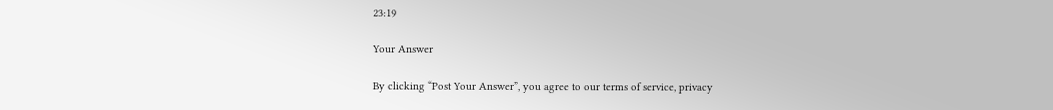23:19

Your Answer

By clicking “Post Your Answer”, you agree to our terms of service, privacy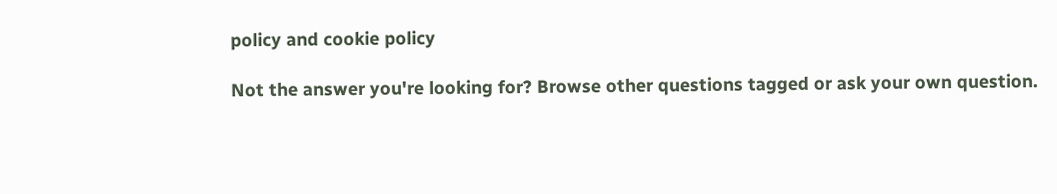policy and cookie policy

Not the answer you're looking for? Browse other questions tagged or ask your own question.